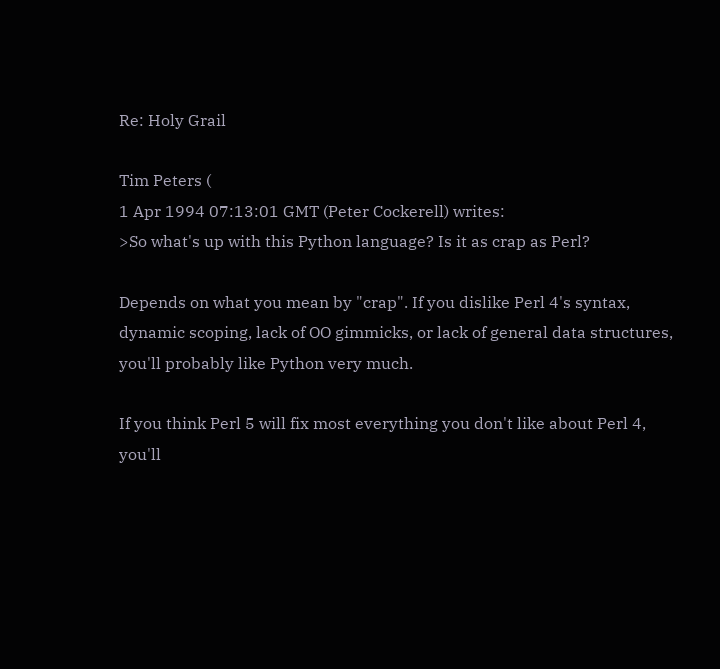Re: Holy Grail

Tim Peters (
1 Apr 1994 07:13:01 GMT (Peter Cockerell) writes:
>So what's up with this Python language? Is it as crap as Perl?

Depends on what you mean by "crap". If you dislike Perl 4's syntax,
dynamic scoping, lack of OO gimmicks, or lack of general data structures,
you'll probably like Python very much.

If you think Perl 5 will fix most everything you don't like about Perl 4,
you'll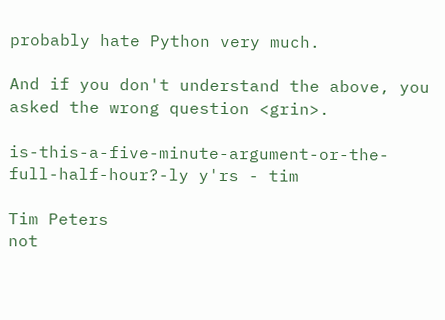probably hate Python very much.

And if you don't understand the above, you asked the wrong question <grin>.

is-this-a-five-minute-argument-or-the-full-half-hour?-ly y'rs - tim

Tim Peters
not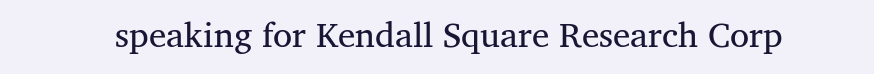speaking for Kendall Square Research Corp